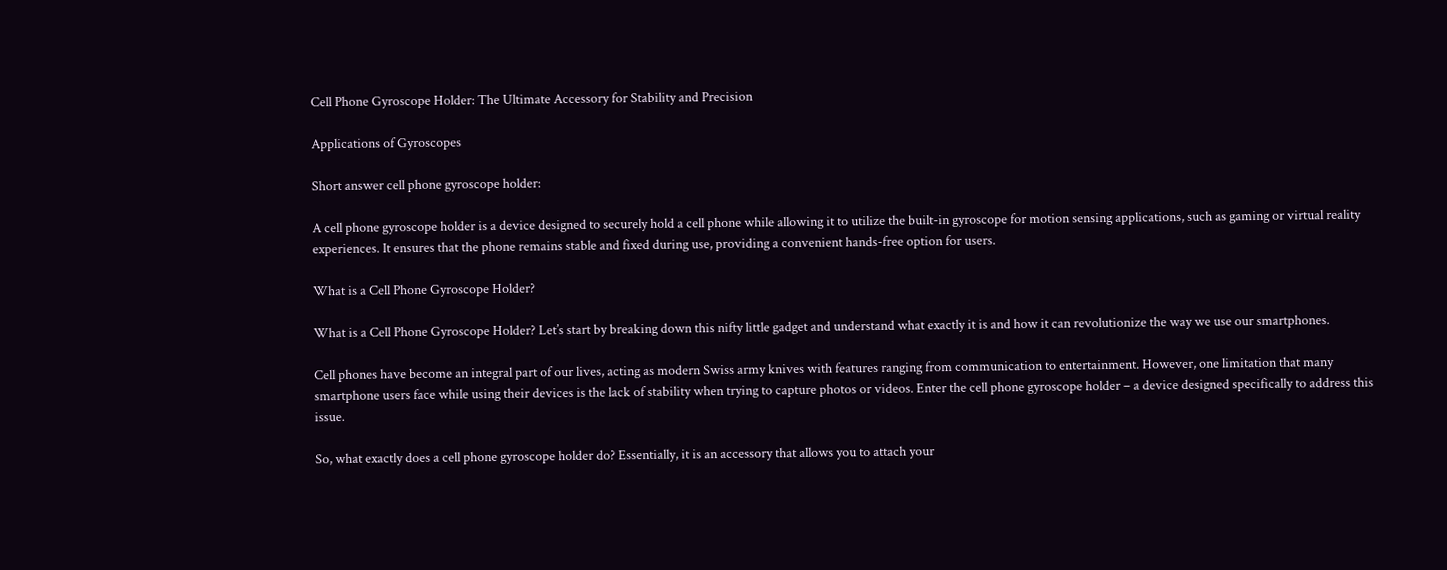Cell Phone Gyroscope Holder: The Ultimate Accessory for Stability and Precision

Applications of Gyroscopes

Short answer cell phone gyroscope holder:

A cell phone gyroscope holder is a device designed to securely hold a cell phone while allowing it to utilize the built-in gyroscope for motion sensing applications, such as gaming or virtual reality experiences. It ensures that the phone remains stable and fixed during use, providing a convenient hands-free option for users.

What is a Cell Phone Gyroscope Holder?

What is a Cell Phone Gyroscope Holder? Let’s start by breaking down this nifty little gadget and understand what exactly it is and how it can revolutionize the way we use our smartphones.

Cell phones have become an integral part of our lives, acting as modern Swiss army knives with features ranging from communication to entertainment. However, one limitation that many smartphone users face while using their devices is the lack of stability when trying to capture photos or videos. Enter the cell phone gyroscope holder – a device designed specifically to address this issue.

So, what exactly does a cell phone gyroscope holder do? Essentially, it is an accessory that allows you to attach your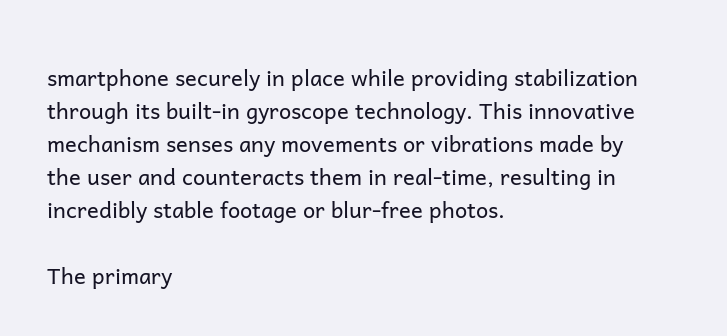smartphone securely in place while providing stabilization through its built-in gyroscope technology. This innovative mechanism senses any movements or vibrations made by the user and counteracts them in real-time, resulting in incredibly stable footage or blur-free photos.

The primary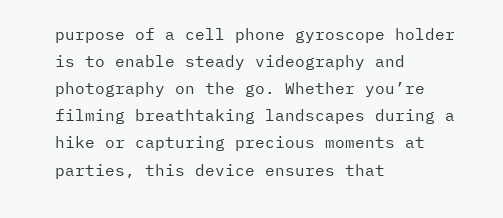purpose of a cell phone gyroscope holder is to enable steady videography and photography on the go. Whether you’re filming breathtaking landscapes during a hike or capturing precious moments at parties, this device ensures that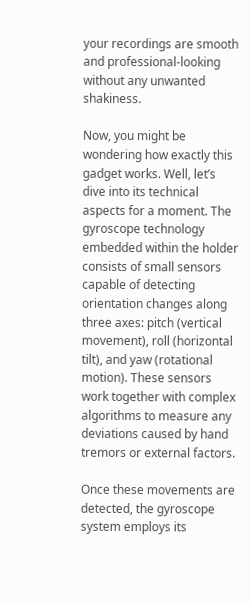your recordings are smooth and professional-looking without any unwanted shakiness.

Now, you might be wondering how exactly this gadget works. Well, let’s dive into its technical aspects for a moment. The gyroscope technology embedded within the holder consists of small sensors capable of detecting orientation changes along three axes: pitch (vertical movement), roll (horizontal tilt), and yaw (rotational motion). These sensors work together with complex algorithms to measure any deviations caused by hand tremors or external factors.

Once these movements are detected, the gyroscope system employs its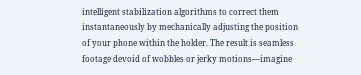intelligent stabilization algorithms to correct them instantaneously by mechanically adjusting the position of your phone within the holder. The result is seamless footage devoid of wobbles or jerky motions—imagine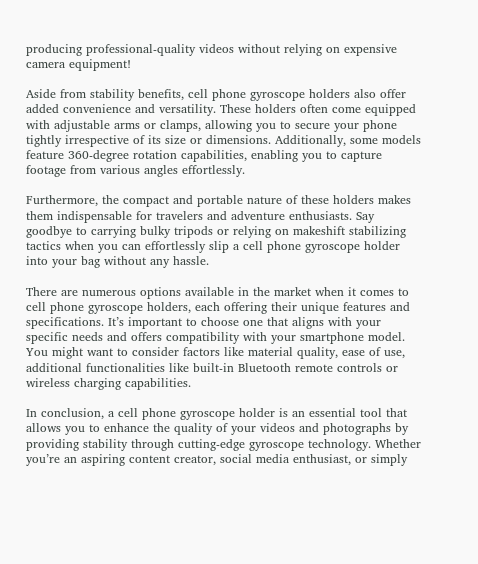producing professional-quality videos without relying on expensive camera equipment!

Aside from stability benefits, cell phone gyroscope holders also offer added convenience and versatility. These holders often come equipped with adjustable arms or clamps, allowing you to secure your phone tightly irrespective of its size or dimensions. Additionally, some models feature 360-degree rotation capabilities, enabling you to capture footage from various angles effortlessly.

Furthermore, the compact and portable nature of these holders makes them indispensable for travelers and adventure enthusiasts. Say goodbye to carrying bulky tripods or relying on makeshift stabilizing tactics when you can effortlessly slip a cell phone gyroscope holder into your bag without any hassle.

There are numerous options available in the market when it comes to cell phone gyroscope holders, each offering their unique features and specifications. It’s important to choose one that aligns with your specific needs and offers compatibility with your smartphone model. You might want to consider factors like material quality, ease of use, additional functionalities like built-in Bluetooth remote controls or wireless charging capabilities.

In conclusion, a cell phone gyroscope holder is an essential tool that allows you to enhance the quality of your videos and photographs by providing stability through cutting-edge gyroscope technology. Whether you’re an aspiring content creator, social media enthusiast, or simply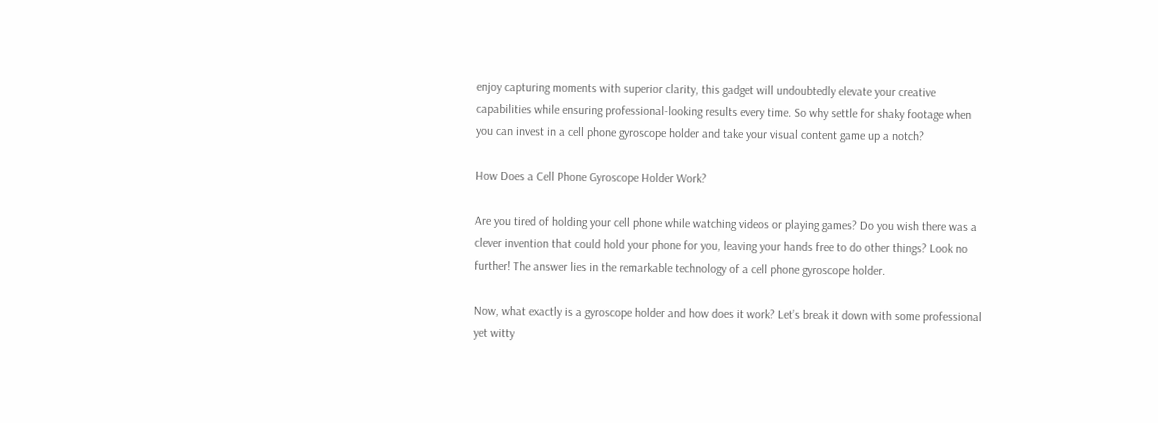enjoy capturing moments with superior clarity, this gadget will undoubtedly elevate your creative capabilities while ensuring professional-looking results every time. So why settle for shaky footage when you can invest in a cell phone gyroscope holder and take your visual content game up a notch?

How Does a Cell Phone Gyroscope Holder Work?

Are you tired of holding your cell phone while watching videos or playing games? Do you wish there was a clever invention that could hold your phone for you, leaving your hands free to do other things? Look no further! The answer lies in the remarkable technology of a cell phone gyroscope holder.

Now, what exactly is a gyroscope holder and how does it work? Let’s break it down with some professional yet witty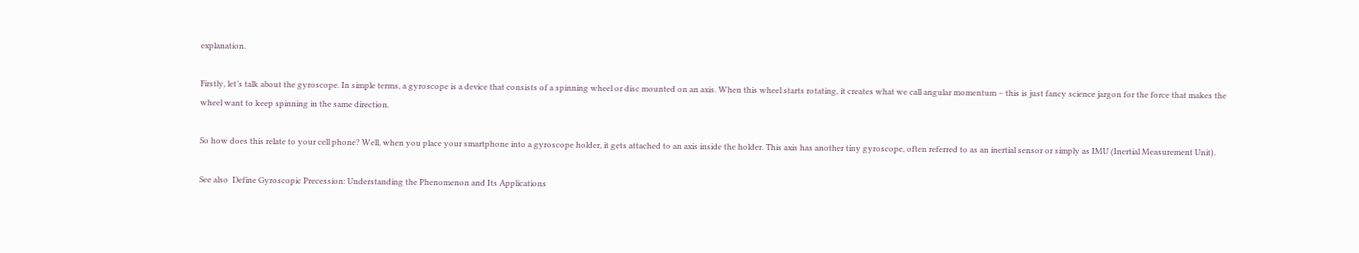explanation.

Firstly, let’s talk about the gyroscope. In simple terms, a gyroscope is a device that consists of a spinning wheel or disc mounted on an axis. When this wheel starts rotating, it creates what we call angular momentum – this is just fancy science jargon for the force that makes the wheel want to keep spinning in the same direction.

So how does this relate to your cell phone? Well, when you place your smartphone into a gyroscope holder, it gets attached to an axis inside the holder. This axis has another tiny gyroscope, often referred to as an inertial sensor or simply as IMU (Inertial Measurement Unit).

See also  Define Gyroscopic Precession: Understanding the Phenomenon and Its Applications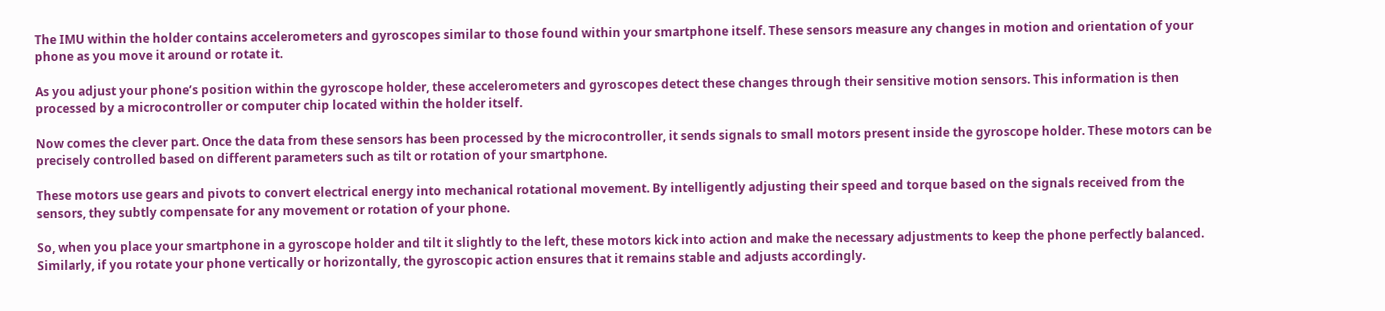The IMU within the holder contains accelerometers and gyroscopes similar to those found within your smartphone itself. These sensors measure any changes in motion and orientation of your phone as you move it around or rotate it.

As you adjust your phone’s position within the gyroscope holder, these accelerometers and gyroscopes detect these changes through their sensitive motion sensors. This information is then processed by a microcontroller or computer chip located within the holder itself.

Now comes the clever part. Once the data from these sensors has been processed by the microcontroller, it sends signals to small motors present inside the gyroscope holder. These motors can be precisely controlled based on different parameters such as tilt or rotation of your smartphone.

These motors use gears and pivots to convert electrical energy into mechanical rotational movement. By intelligently adjusting their speed and torque based on the signals received from the sensors, they subtly compensate for any movement or rotation of your phone.

So, when you place your smartphone in a gyroscope holder and tilt it slightly to the left, these motors kick into action and make the necessary adjustments to keep the phone perfectly balanced. Similarly, if you rotate your phone vertically or horizontally, the gyroscopic action ensures that it remains stable and adjusts accordingly.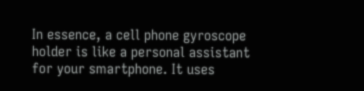In essence, a cell phone gyroscope holder is like a personal assistant for your smartphone. It uses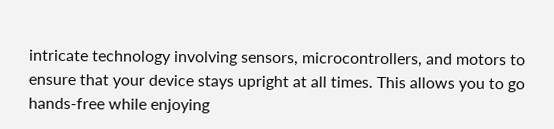intricate technology involving sensors, microcontrollers, and motors to ensure that your device stays upright at all times. This allows you to go hands-free while enjoying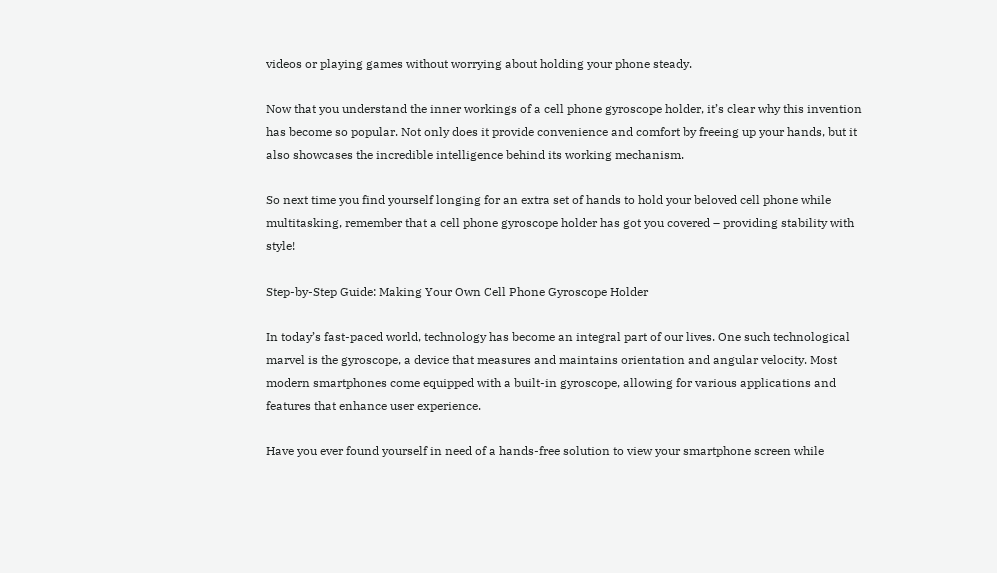videos or playing games without worrying about holding your phone steady.

Now that you understand the inner workings of a cell phone gyroscope holder, it’s clear why this invention has become so popular. Not only does it provide convenience and comfort by freeing up your hands, but it also showcases the incredible intelligence behind its working mechanism.

So next time you find yourself longing for an extra set of hands to hold your beloved cell phone while multitasking, remember that a cell phone gyroscope holder has got you covered – providing stability with style!

Step-by-Step Guide: Making Your Own Cell Phone Gyroscope Holder

In today’s fast-paced world, technology has become an integral part of our lives. One such technological marvel is the gyroscope, a device that measures and maintains orientation and angular velocity. Most modern smartphones come equipped with a built-in gyroscope, allowing for various applications and features that enhance user experience.

Have you ever found yourself in need of a hands-free solution to view your smartphone screen while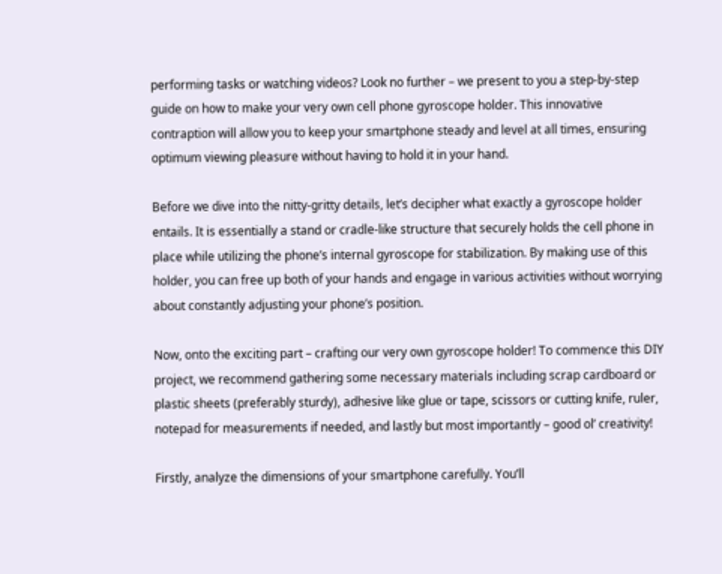performing tasks or watching videos? Look no further – we present to you a step-by-step guide on how to make your very own cell phone gyroscope holder. This innovative contraption will allow you to keep your smartphone steady and level at all times, ensuring optimum viewing pleasure without having to hold it in your hand.

Before we dive into the nitty-gritty details, let’s decipher what exactly a gyroscope holder entails. It is essentially a stand or cradle-like structure that securely holds the cell phone in place while utilizing the phone’s internal gyroscope for stabilization. By making use of this holder, you can free up both of your hands and engage in various activities without worrying about constantly adjusting your phone’s position.

Now, onto the exciting part – crafting our very own gyroscope holder! To commence this DIY project, we recommend gathering some necessary materials including scrap cardboard or plastic sheets (preferably sturdy), adhesive like glue or tape, scissors or cutting knife, ruler, notepad for measurements if needed, and lastly but most importantly – good ol’ creativity!

Firstly, analyze the dimensions of your smartphone carefully. You’ll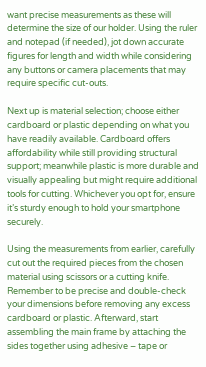want precise measurements as these will determine the size of our holder. Using the ruler and notepad (if needed), jot down accurate figures for length and width while considering any buttons or camera placements that may require specific cut-outs.

Next up is material selection; choose either cardboard or plastic depending on what you have readily available. Cardboard offers affordability while still providing structural support; meanwhile plastic is more durable and visually appealing but might require additional tools for cutting. Whichever you opt for, ensure it’s sturdy enough to hold your smartphone securely.

Using the measurements from earlier, carefully cut out the required pieces from the chosen material using scissors or a cutting knife. Remember to be precise and double-check your dimensions before removing any excess cardboard or plastic. Afterward, start assembling the main frame by attaching the sides together using adhesive – tape or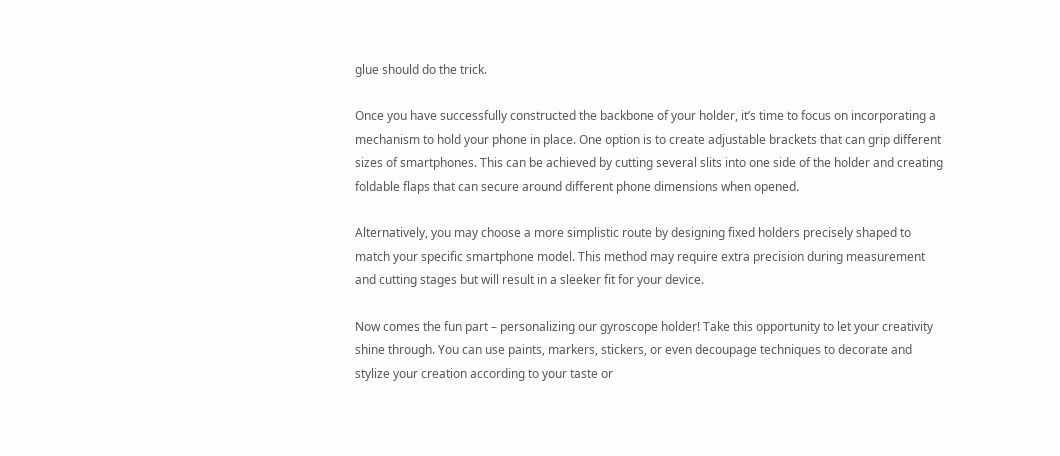glue should do the trick.

Once you have successfully constructed the backbone of your holder, it’s time to focus on incorporating a mechanism to hold your phone in place. One option is to create adjustable brackets that can grip different sizes of smartphones. This can be achieved by cutting several slits into one side of the holder and creating foldable flaps that can secure around different phone dimensions when opened.

Alternatively, you may choose a more simplistic route by designing fixed holders precisely shaped to match your specific smartphone model. This method may require extra precision during measurement and cutting stages but will result in a sleeker fit for your device.

Now comes the fun part – personalizing our gyroscope holder! Take this opportunity to let your creativity shine through. You can use paints, markers, stickers, or even decoupage techniques to decorate and stylize your creation according to your taste or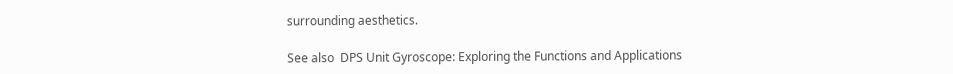surrounding aesthetics.

See also  DPS Unit Gyroscope: Exploring the Functions and Applications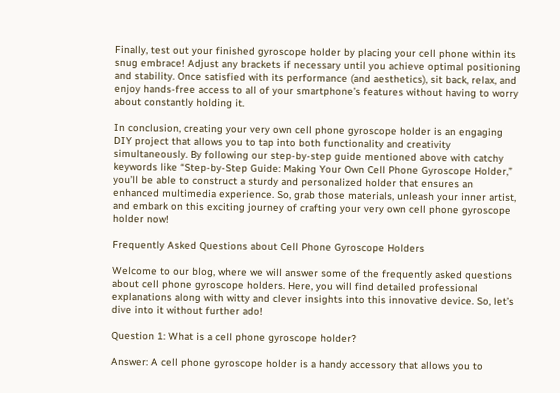Finally, test out your finished gyroscope holder by placing your cell phone within its snug embrace! Adjust any brackets if necessary until you achieve optimal positioning and stability. Once satisfied with its performance (and aesthetics), sit back, relax, and enjoy hands-free access to all of your smartphone’s features without having to worry about constantly holding it.

In conclusion, creating your very own cell phone gyroscope holder is an engaging DIY project that allows you to tap into both functionality and creativity simultaneously. By following our step-by-step guide mentioned above with catchy keywords like “Step-by-Step Guide: Making Your Own Cell Phone Gyroscope Holder,” you’ll be able to construct a sturdy and personalized holder that ensures an enhanced multimedia experience. So, grab those materials, unleash your inner artist, and embark on this exciting journey of crafting your very own cell phone gyroscope holder now!

Frequently Asked Questions about Cell Phone Gyroscope Holders

Welcome to our blog, where we will answer some of the frequently asked questions about cell phone gyroscope holders. Here, you will find detailed professional explanations along with witty and clever insights into this innovative device. So, let’s dive into it without further ado!

Question 1: What is a cell phone gyroscope holder?

Answer: A cell phone gyroscope holder is a handy accessory that allows you to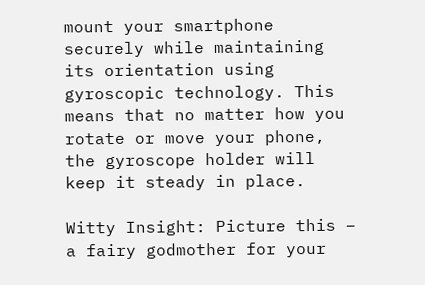mount your smartphone securely while maintaining its orientation using gyroscopic technology. This means that no matter how you rotate or move your phone, the gyroscope holder will keep it steady in place.

Witty Insight: Picture this – a fairy godmother for your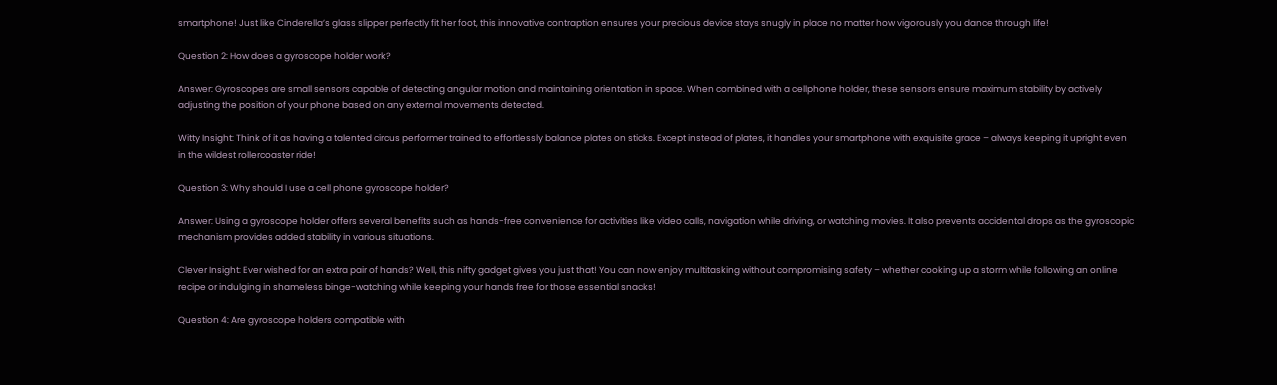smartphone! Just like Cinderella’s glass slipper perfectly fit her foot, this innovative contraption ensures your precious device stays snugly in place no matter how vigorously you dance through life!

Question 2: How does a gyroscope holder work?

Answer: Gyroscopes are small sensors capable of detecting angular motion and maintaining orientation in space. When combined with a cellphone holder, these sensors ensure maximum stability by actively adjusting the position of your phone based on any external movements detected.

Witty Insight: Think of it as having a talented circus performer trained to effortlessly balance plates on sticks. Except instead of plates, it handles your smartphone with exquisite grace – always keeping it upright even in the wildest rollercoaster ride!

Question 3: Why should I use a cell phone gyroscope holder?

Answer: Using a gyroscope holder offers several benefits such as hands-free convenience for activities like video calls, navigation while driving, or watching movies. It also prevents accidental drops as the gyroscopic mechanism provides added stability in various situations.

Clever Insight: Ever wished for an extra pair of hands? Well, this nifty gadget gives you just that! You can now enjoy multitasking without compromising safety – whether cooking up a storm while following an online recipe or indulging in shameless binge-watching while keeping your hands free for those essential snacks!

Question 4: Are gyroscope holders compatible with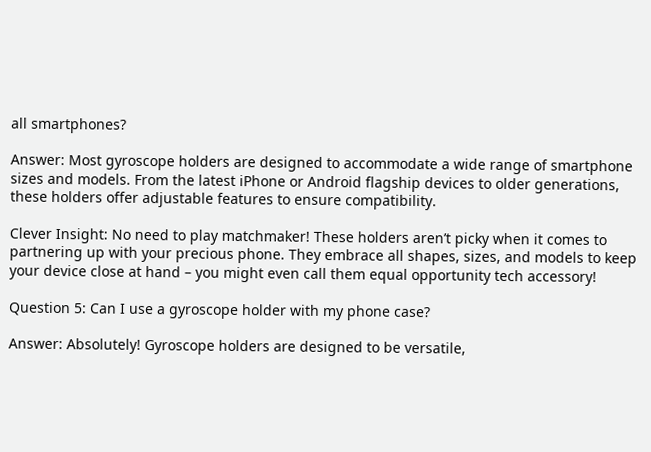all smartphones?

Answer: Most gyroscope holders are designed to accommodate a wide range of smartphone sizes and models. From the latest iPhone or Android flagship devices to older generations, these holders offer adjustable features to ensure compatibility.

Clever Insight: No need to play matchmaker! These holders aren’t picky when it comes to partnering up with your precious phone. They embrace all shapes, sizes, and models to keep your device close at hand – you might even call them equal opportunity tech accessory!

Question 5: Can I use a gyroscope holder with my phone case?

Answer: Absolutely! Gyroscope holders are designed to be versatile,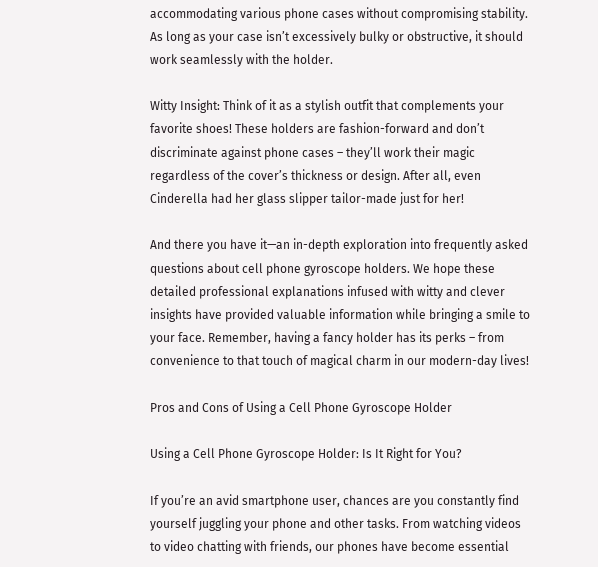accommodating various phone cases without compromising stability. As long as your case isn’t excessively bulky or obstructive, it should work seamlessly with the holder.

Witty Insight: Think of it as a stylish outfit that complements your favorite shoes! These holders are fashion-forward and don’t discriminate against phone cases – they’ll work their magic regardless of the cover’s thickness or design. After all, even Cinderella had her glass slipper tailor-made just for her!

And there you have it—an in-depth exploration into frequently asked questions about cell phone gyroscope holders. We hope these detailed professional explanations infused with witty and clever insights have provided valuable information while bringing a smile to your face. Remember, having a fancy holder has its perks – from convenience to that touch of magical charm in our modern-day lives!

Pros and Cons of Using a Cell Phone Gyroscope Holder

Using a Cell Phone Gyroscope Holder: Is It Right for You?

If you’re an avid smartphone user, chances are you constantly find yourself juggling your phone and other tasks. From watching videos to video chatting with friends, our phones have become essential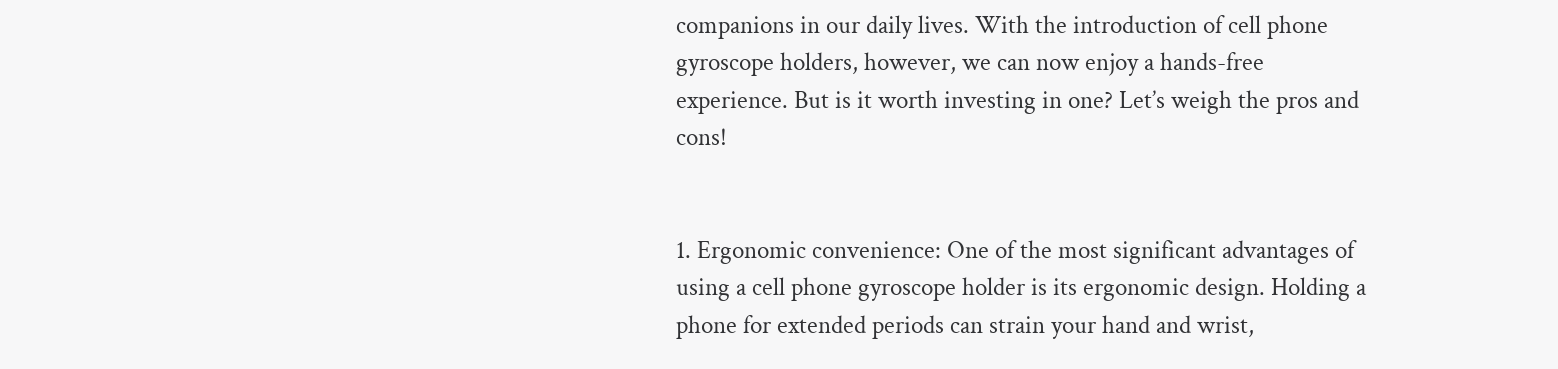companions in our daily lives. With the introduction of cell phone gyroscope holders, however, we can now enjoy a hands-free experience. But is it worth investing in one? Let’s weigh the pros and cons!


1. Ergonomic convenience: One of the most significant advantages of using a cell phone gyroscope holder is its ergonomic design. Holding a phone for extended periods can strain your hand and wrist,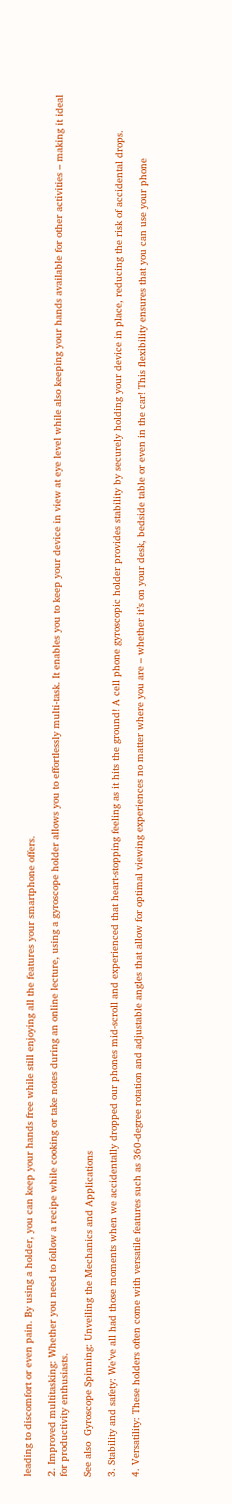leading to discomfort or even pain. By using a holder, you can keep your hands free while still enjoying all the features your smartphone offers.

2. Improved multitasking: Whether you need to follow a recipe while cooking or take notes during an online lecture, using a gyroscope holder allows you to effortlessly multi-task. It enables you to keep your device in view at eye level while also keeping your hands available for other activities – making it ideal for productivity enthusiasts.

See also  Gyroscope Spinning: Unveiling the Mechanics and Applications

3. Stability and safety: We’ve all had those moments when we accidentally dropped our phones mid-scroll and experienced that heart-stopping feeling as it hits the ground! A cell phone gyroscopic holder provides stability by securely holding your device in place, reducing the risk of accidental drops.

4. Versatility: These holders often come with versatile features such as 360-degree rotation and adjustable angles that allow for optimal viewing experiences no matter where you are – whether it’s on your desk, bedside table or even in the car! This flexibility ensures that you can use your phone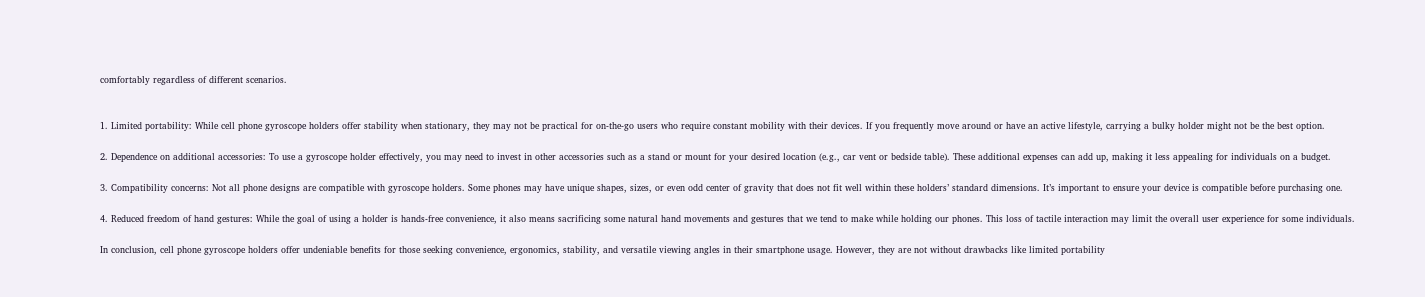comfortably regardless of different scenarios.


1. Limited portability: While cell phone gyroscope holders offer stability when stationary, they may not be practical for on-the-go users who require constant mobility with their devices. If you frequently move around or have an active lifestyle, carrying a bulky holder might not be the best option.

2. Dependence on additional accessories: To use a gyroscope holder effectively, you may need to invest in other accessories such as a stand or mount for your desired location (e.g., car vent or bedside table). These additional expenses can add up, making it less appealing for individuals on a budget.

3. Compatibility concerns: Not all phone designs are compatible with gyroscope holders. Some phones may have unique shapes, sizes, or even odd center of gravity that does not fit well within these holders’ standard dimensions. It’s important to ensure your device is compatible before purchasing one.

4. Reduced freedom of hand gestures: While the goal of using a holder is hands-free convenience, it also means sacrificing some natural hand movements and gestures that we tend to make while holding our phones. This loss of tactile interaction may limit the overall user experience for some individuals.

In conclusion, cell phone gyroscope holders offer undeniable benefits for those seeking convenience, ergonomics, stability, and versatile viewing angles in their smartphone usage. However, they are not without drawbacks like limited portability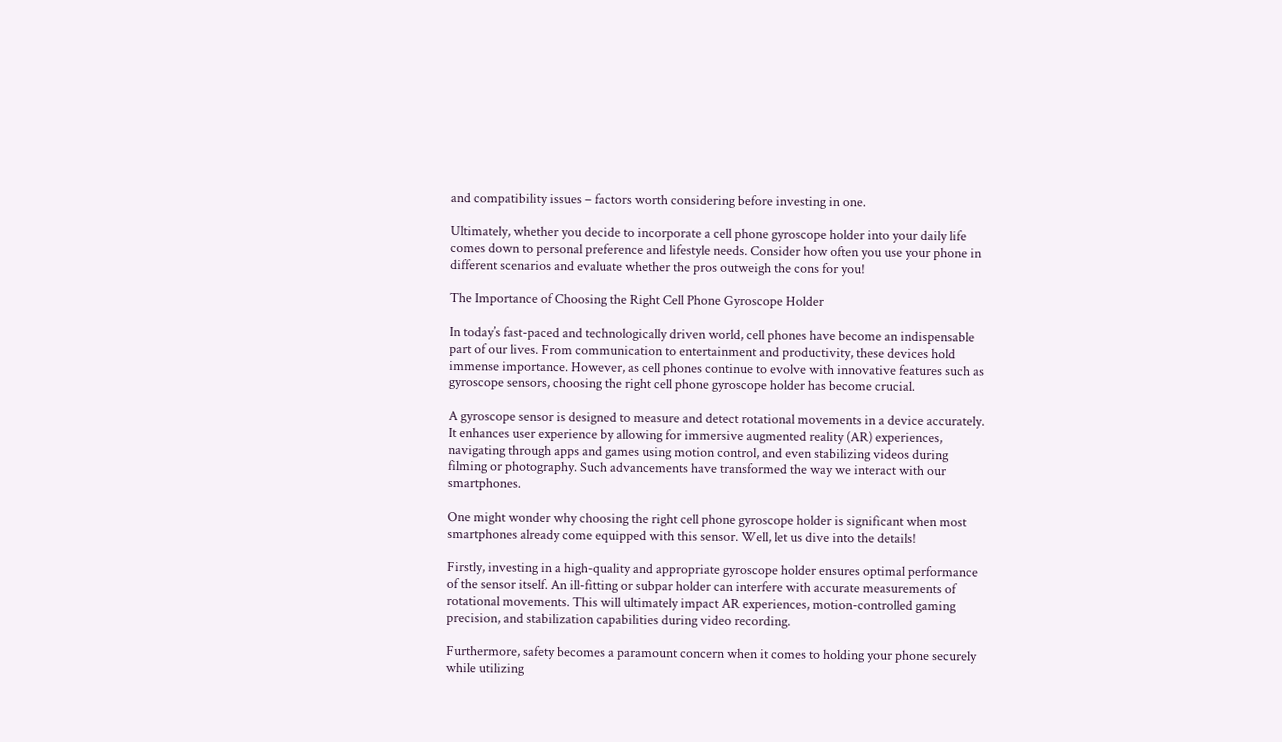and compatibility issues – factors worth considering before investing in one.

Ultimately, whether you decide to incorporate a cell phone gyroscope holder into your daily life comes down to personal preference and lifestyle needs. Consider how often you use your phone in different scenarios and evaluate whether the pros outweigh the cons for you!

The Importance of Choosing the Right Cell Phone Gyroscope Holder

In today’s fast-paced and technologically driven world, cell phones have become an indispensable part of our lives. From communication to entertainment and productivity, these devices hold immense importance. However, as cell phones continue to evolve with innovative features such as gyroscope sensors, choosing the right cell phone gyroscope holder has become crucial.

A gyroscope sensor is designed to measure and detect rotational movements in a device accurately. It enhances user experience by allowing for immersive augmented reality (AR) experiences, navigating through apps and games using motion control, and even stabilizing videos during filming or photography. Such advancements have transformed the way we interact with our smartphones.

One might wonder why choosing the right cell phone gyroscope holder is significant when most smartphones already come equipped with this sensor. Well, let us dive into the details!

Firstly, investing in a high-quality and appropriate gyroscope holder ensures optimal performance of the sensor itself. An ill-fitting or subpar holder can interfere with accurate measurements of rotational movements. This will ultimately impact AR experiences, motion-controlled gaming precision, and stabilization capabilities during video recording.

Furthermore, safety becomes a paramount concern when it comes to holding your phone securely while utilizing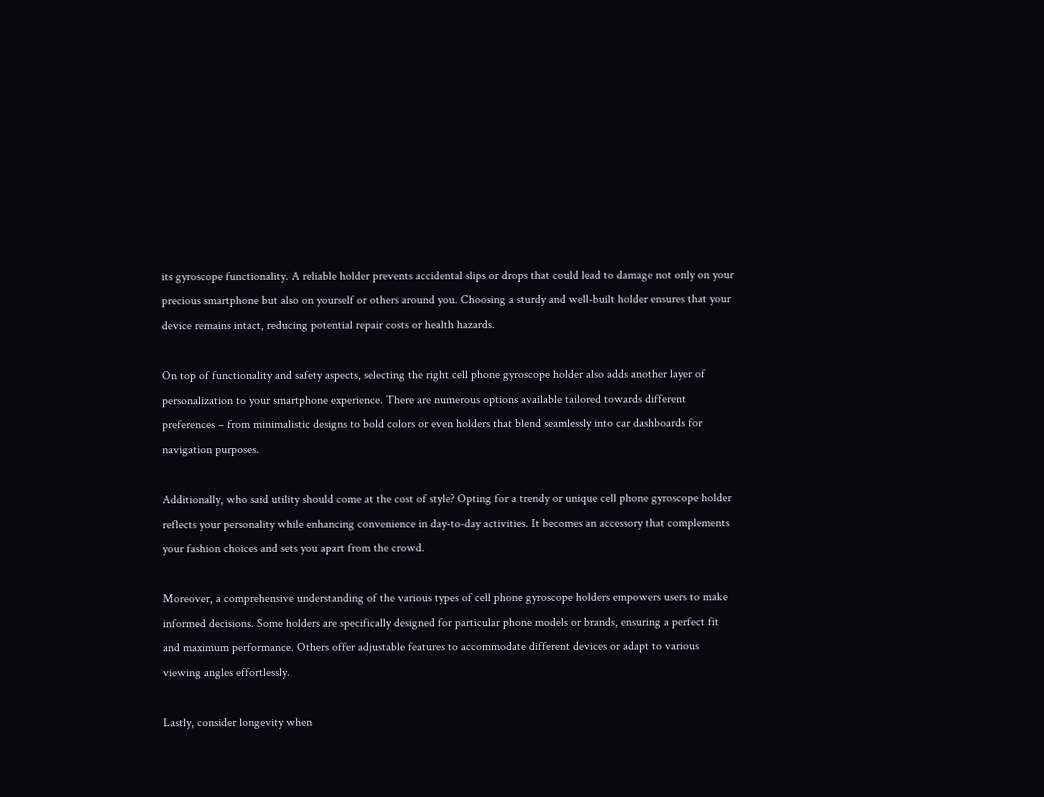its gyroscope functionality. A reliable holder prevents accidental slips or drops that could lead to damage not only on your precious smartphone but also on yourself or others around you. Choosing a sturdy and well-built holder ensures that your device remains intact, reducing potential repair costs or health hazards.

On top of functionality and safety aspects, selecting the right cell phone gyroscope holder also adds another layer of personalization to your smartphone experience. There are numerous options available tailored towards different preferences – from minimalistic designs to bold colors or even holders that blend seamlessly into car dashboards for navigation purposes.

Additionally, who said utility should come at the cost of style? Opting for a trendy or unique cell phone gyroscope holder reflects your personality while enhancing convenience in day-to-day activities. It becomes an accessory that complements your fashion choices and sets you apart from the crowd.

Moreover, a comprehensive understanding of the various types of cell phone gyroscope holders empowers users to make informed decisions. Some holders are specifically designed for particular phone models or brands, ensuring a perfect fit and maximum performance. Others offer adjustable features to accommodate different devices or adapt to various viewing angles effortlessly.

Lastly, consider longevity when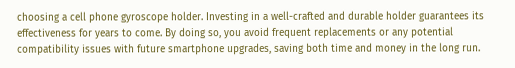choosing a cell phone gyroscope holder. Investing in a well-crafted and durable holder guarantees its effectiveness for years to come. By doing so, you avoid frequent replacements or any potential compatibility issues with future smartphone upgrades, saving both time and money in the long run.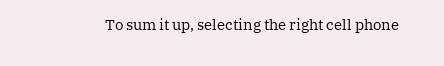To sum it up, selecting the right cell phone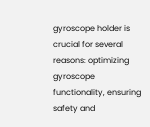gyroscope holder is crucial for several reasons: optimizing gyroscope functionality, ensuring safety and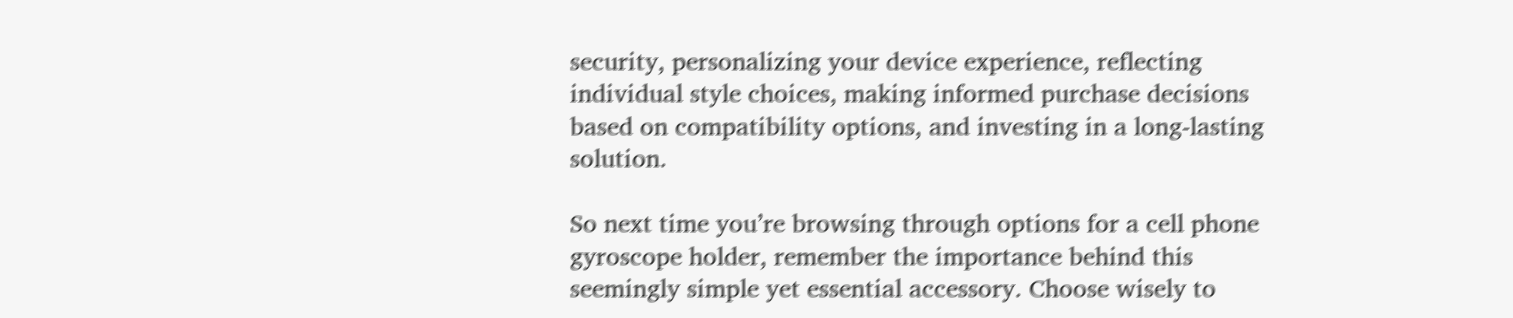security, personalizing your device experience, reflecting individual style choices, making informed purchase decisions based on compatibility options, and investing in a long-lasting solution.

So next time you’re browsing through options for a cell phone gyroscope holder, remember the importance behind this seemingly simple yet essential accessory. Choose wisely to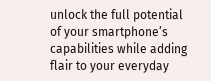unlock the full potential of your smartphone’s capabilities while adding flair to your everyday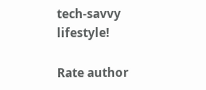tech-savvy lifestyle!

Rate author